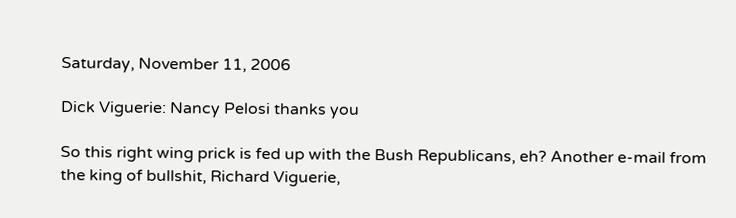Saturday, November 11, 2006

Dick Viguerie: Nancy Pelosi thanks you

So this right wing prick is fed up with the Bush Republicans, eh? Another e-mail from the king of bullshit, Richard Viguerie,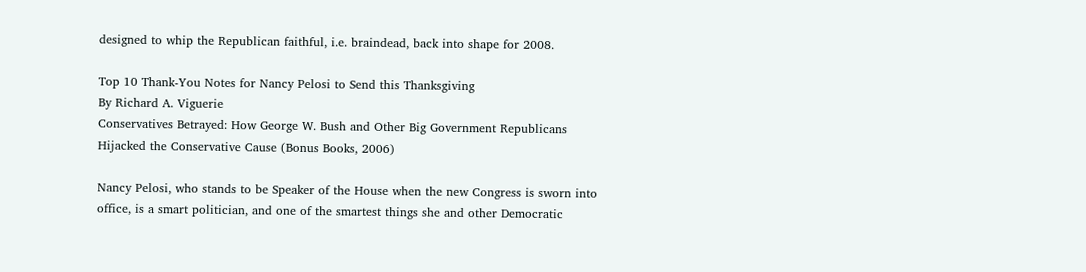designed to whip the Republican faithful, i.e. braindead, back into shape for 2008.

Top 10 Thank-You Notes for Nancy Pelosi to Send this Thanksgiving
By Richard A. Viguerie
Conservatives Betrayed: How George W. Bush and Other Big Government Republicans Hijacked the Conservative Cause (Bonus Books, 2006)

Nancy Pelosi, who stands to be Speaker of the House when the new Congress is sworn into office, is a smart politician, and one of the smartest things she and other Democratic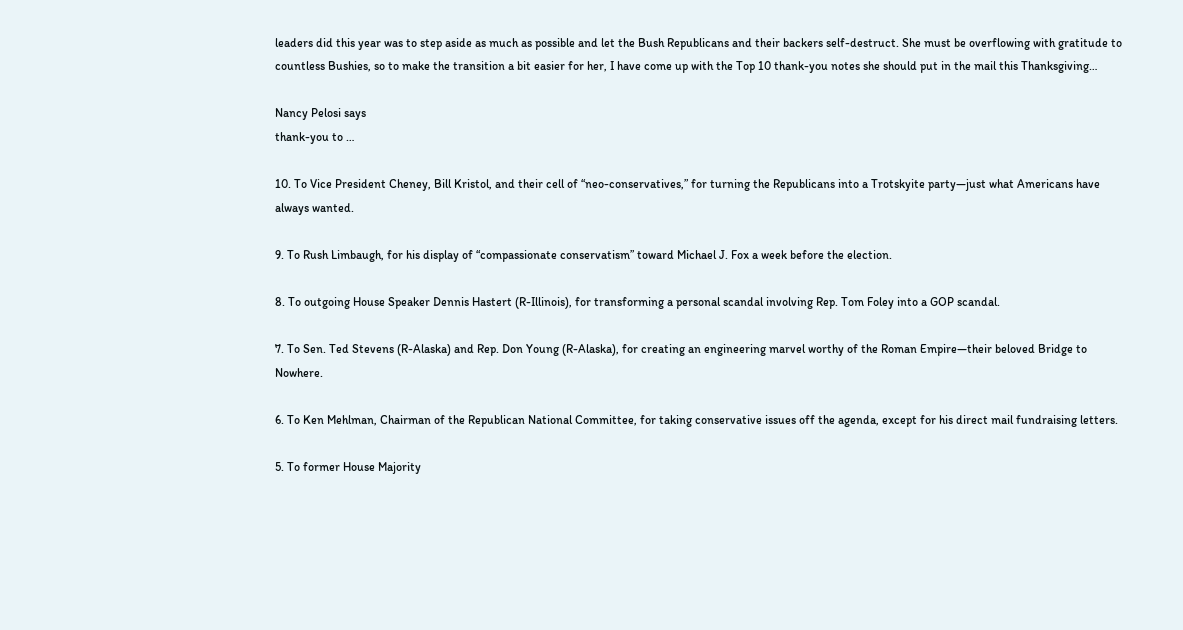leaders did this year was to step aside as much as possible and let the Bush Republicans and their backers self-destruct. She must be overflowing with gratitude to countless Bushies, so to make the transition a bit easier for her, I have come up with the Top 10 thank-you notes she should put in the mail this Thanksgiving…

Nancy Pelosi says
thank-you to …

10. To Vice President Cheney, Bill Kristol, and their cell of “neo-conservatives,” for turning the Republicans into a Trotskyite party—just what Americans have always wanted.

9. To Rush Limbaugh, for his display of “compassionate conservatism” toward Michael J. Fox a week before the election.

8. To outgoing House Speaker Dennis Hastert (R-Illinois), for transforming a personal scandal involving Rep. Tom Foley into a GOP scandal.

7. To Sen. Ted Stevens (R-Alaska) and Rep. Don Young (R-Alaska), for creating an engineering marvel worthy of the Roman Empire—their beloved Bridge to Nowhere.

6. To Ken Mehlman, Chairman of the Republican National Committee, for taking conservative issues off the agenda, except for his direct mail fundraising letters.

5. To former House Majority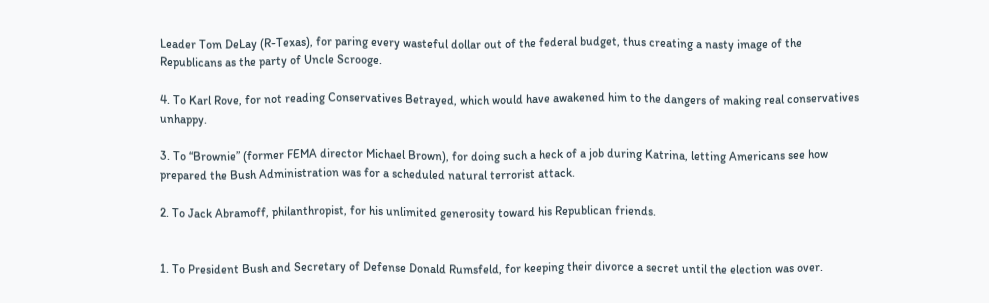Leader Tom DeLay (R-Texas), for paring every wasteful dollar out of the federal budget, thus creating a nasty image of the Republicans as the party of Uncle Scrooge.

4. To Karl Rove, for not reading Conservatives Betrayed, which would have awakened him to the dangers of making real conservatives unhappy.

3. To “Brownie” (former FEMA director Michael Brown), for doing such a heck of a job during Katrina, letting Americans see how prepared the Bush Administration was for a scheduled natural terrorist attack.

2. To Jack Abramoff, philanthropist, for his unlimited generosity toward his Republican friends.


1. To President Bush and Secretary of Defense Donald Rumsfeld, for keeping their divorce a secret until the election was over.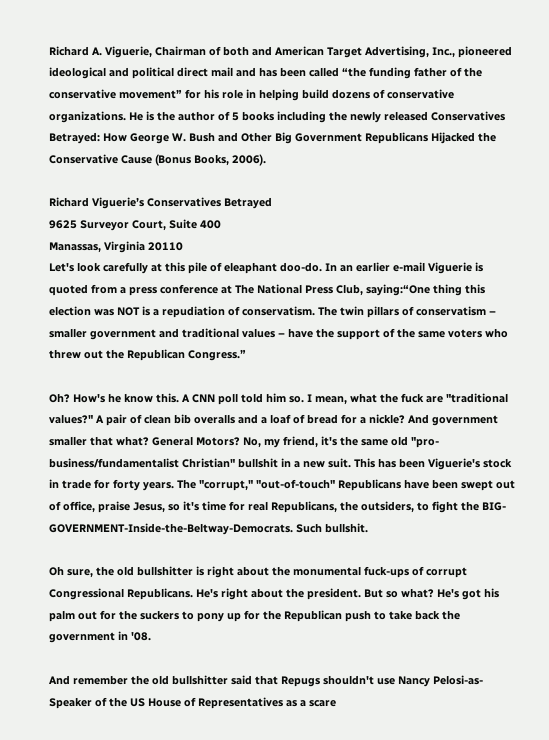Richard A. Viguerie, Chairman of both and American Target Advertising, Inc., pioneered ideological and political direct mail and has been called “the funding father of the conservative movement” for his role in helping build dozens of conservative organizations. He is the author of 5 books including the newly released Conservatives Betrayed: How George W. Bush and Other Big Government Republicans Hijacked the Conservative Cause (Bonus Books, 2006).

Richard Viguerie’s Conservatives Betrayed
9625 Surveyor Court, Suite 400
Manassas, Virginia 20110
Let's look carefully at this pile of eleaphant doo-do. In an earlier e-mail Viguerie is quoted from a press conference at The National Press Club, saying:“One thing this election was NOT is a repudiation of conservatism. The twin pillars of conservatism – smaller government and traditional values – have the support of the same voters who threw out the Republican Congress.”

Oh? How's he know this. A CNN poll told him so. I mean, what the fuck are "traditional values?" A pair of clean bib overalls and a loaf of bread for a nickle? And government smaller that what? General Motors? No, my friend, it's the same old "pro-business/fundamentalist Christian" bullshit in a new suit. This has been Viguerie's stock in trade for forty years. The "corrupt," "out-of-touch" Republicans have been swept out of office, praise Jesus, so it's time for real Republicans, the outsiders, to fight the BIG-GOVERNMENT-Inside-the-Beltway-Democrats. Such bullshit.

Oh sure, the old bullshitter is right about the monumental fuck-ups of corrupt Congressional Republicans. He's right about the president. But so what? He's got his palm out for the suckers to pony up for the Republican push to take back the government in '08.

And remember the old bullshitter said that Repugs shouldn't use Nancy Pelosi-as-Speaker of the US House of Representatives as a scare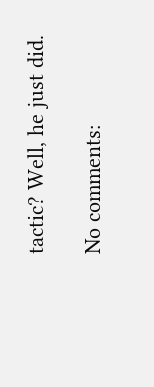tactic? Well, he just did.

No comments: